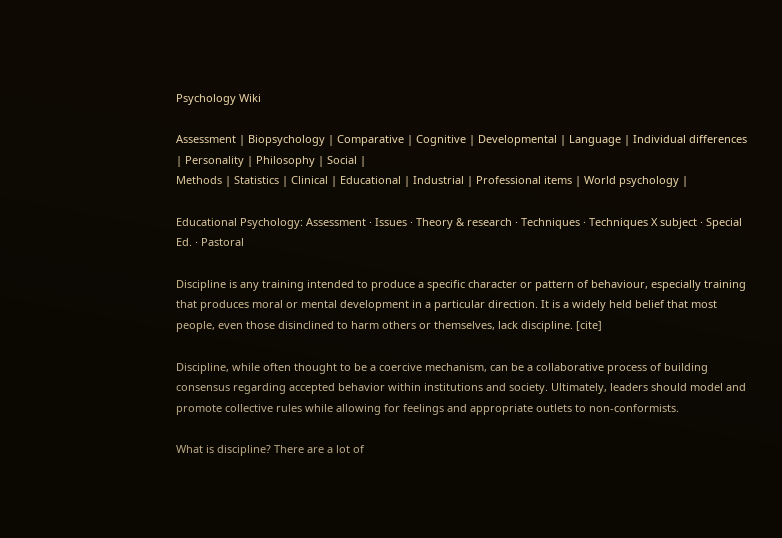Psychology Wiki

Assessment | Biopsychology | Comparative | Cognitive | Developmental | Language | Individual differences | Personality | Philosophy | Social |
Methods | Statistics | Clinical | Educational | Industrial | Professional items | World psychology |

Educational Psychology: Assessment · Issues · Theory & research · Techniques · Techniques X subject · Special Ed. · Pastoral

Discipline is any training intended to produce a specific character or pattern of behaviour, especially training that produces moral or mental development in a particular direction. It is a widely held belief that most people, even those disinclined to harm others or themselves, lack discipline. [cite]

Discipline, while often thought to be a coercive mechanism, can be a collaborative process of building consensus regarding accepted behavior within institutions and society. Ultimately, leaders should model and promote collective rules while allowing for feelings and appropriate outlets to non-conformists.

What is discipline? There are a lot of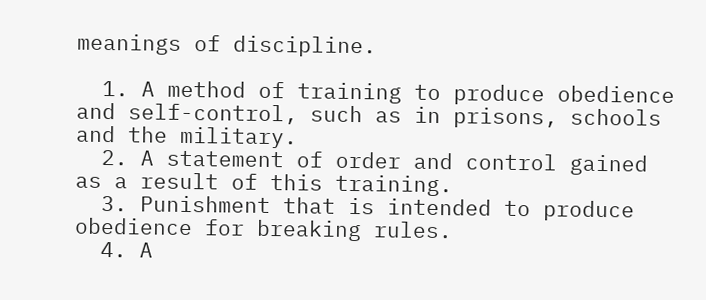meanings of discipline.

  1. A method of training to produce obedience and self-control, such as in prisons, schools and the military.
  2. A statement of order and control gained as a result of this training.
  3. Punishment that is intended to produce obedience for breaking rules.
  4. A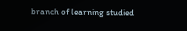branch of learning studied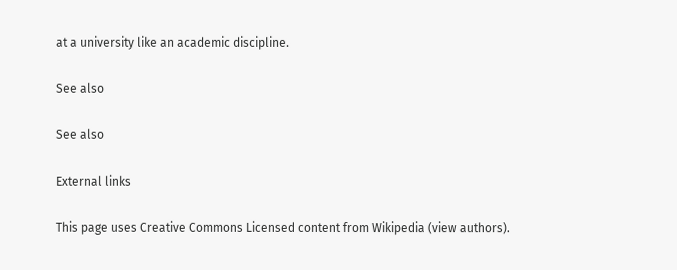at a university like an academic discipline.

See also

See also

External links

This page uses Creative Commons Licensed content from Wikipedia (view authors).